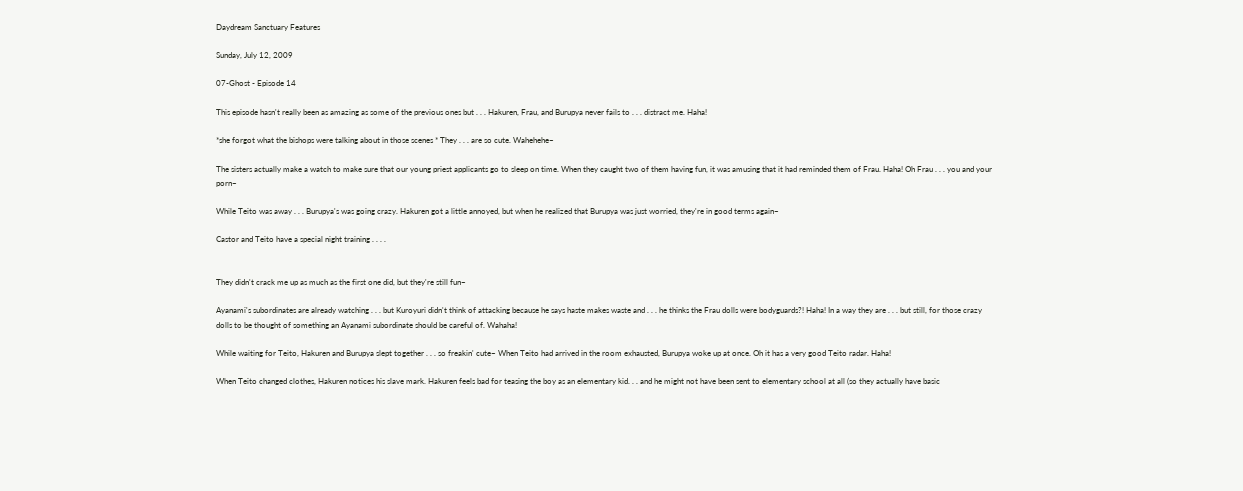Daydream Sanctuary Features

Sunday, July 12, 2009

07-Ghost - Episode 14

This episode hasn't really been as amazing as some of the previous ones but . . . Hakuren, Frau, and Burupya never fails to . . . distract me. Haha!

*she forgot what the bishops were talking about in those scenes * They . . . are so cute. Wahehehe~

The sisters actually make a watch to make sure that our young priest applicants go to sleep on time. When they caught two of them having fun, it was amusing that it had reminded them of Frau. Haha! Oh Frau . . . you and your porn~

While Teito was away . . . Burupya's was going crazy. Hakuren got a little annoyed, but when he realized that Burupya was just worried, they're in good terms again~

Castor and Teito have a special night training . . . .


They didn't crack me up as much as the first one did, but they're still fun~

Ayanami's subordinates are already watching . . . but Kuroyuri didn't think of attacking because he says haste makes waste and . . . he thinks the Frau dolls were bodyguards?! Haha! In a way they are . . . but still, for those crazy dolls to be thought of something an Ayanami subordinate should be careful of. Wahaha!

While waiting for Teito, Hakuren and Burupya slept together . . . so freakin' cute~ When Teito had arrived in the room exhausted, Burupya woke up at once. Oh it has a very good Teito radar. Haha!

When Teito changed clothes, Hakuren notices his slave mark. Hakuren feels bad for teasing the boy as an elementary kid. . . and he might not have been sent to elementary school at all (so they actually have basic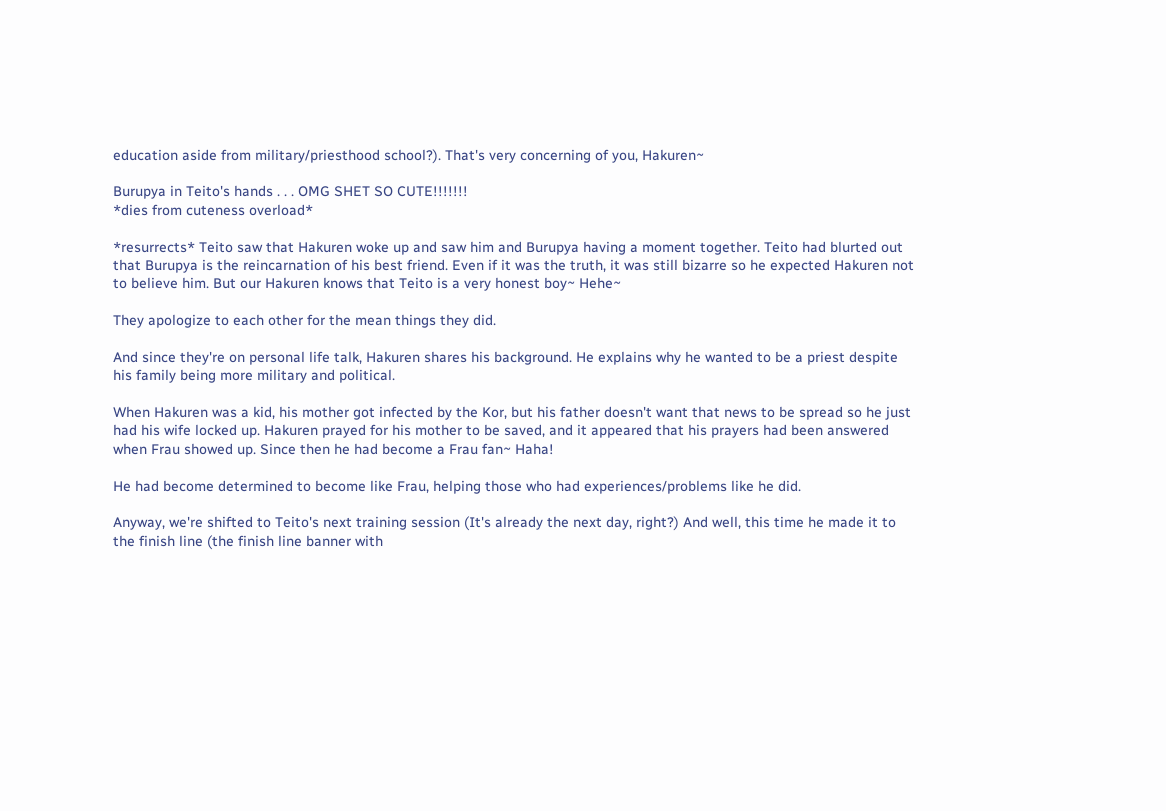education aside from military/priesthood school?). That's very concerning of you, Hakuren~

Burupya in Teito's hands . . . OMG SHET SO CUTE!!!!!!!
*dies from cuteness overload*

*resurrects* Teito saw that Hakuren woke up and saw him and Burupya having a moment together. Teito had blurted out that Burupya is the reincarnation of his best friend. Even if it was the truth, it was still bizarre so he expected Hakuren not to believe him. But our Hakuren knows that Teito is a very honest boy~ Hehe~

They apologize to each other for the mean things they did.

And since they're on personal life talk, Hakuren shares his background. He explains why he wanted to be a priest despite his family being more military and political.

When Hakuren was a kid, his mother got infected by the Kor, but his father doesn't want that news to be spread so he just had his wife locked up. Hakuren prayed for his mother to be saved, and it appeared that his prayers had been answered when Frau showed up. Since then he had become a Frau fan~ Haha!

He had become determined to become like Frau, helping those who had experiences/problems like he did.

Anyway, we're shifted to Teito's next training session (It's already the next day, right?) And well, this time he made it to the finish line (the finish line banner with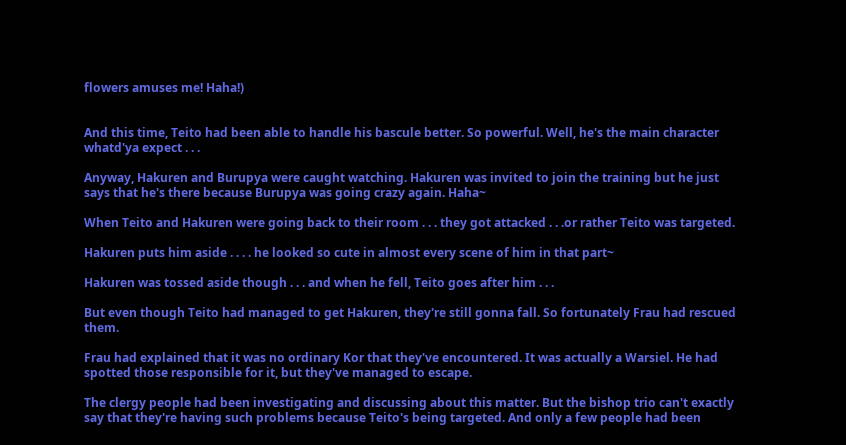flowers amuses me! Haha!)


And this time, Teito had been able to handle his bascule better. So powerful. Well, he's the main character whatd'ya expect . . .

Anyway, Hakuren and Burupya were caught watching. Hakuren was invited to join the training but he just says that he's there because Burupya was going crazy again. Haha~

When Teito and Hakuren were going back to their room . . . they got attacked . . .or rather Teito was targeted.

Hakuren puts him aside . . . . he looked so cute in almost every scene of him in that part~

Hakuren was tossed aside though . . . and when he fell, Teito goes after him . . .

But even though Teito had managed to get Hakuren, they're still gonna fall. So fortunately Frau had rescued them.

Frau had explained that it was no ordinary Kor that they've encountered. It was actually a Warsiel. He had spotted those responsible for it, but they've managed to escape.

The clergy people had been investigating and discussing about this matter. But the bishop trio can't exactly say that they're having such problems because Teito's being targeted. And only a few people had been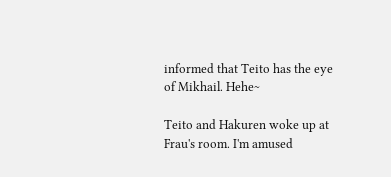informed that Teito has the eye of Mikhail. Hehe~

Teito and Hakuren woke up at Frau's room. I'm amused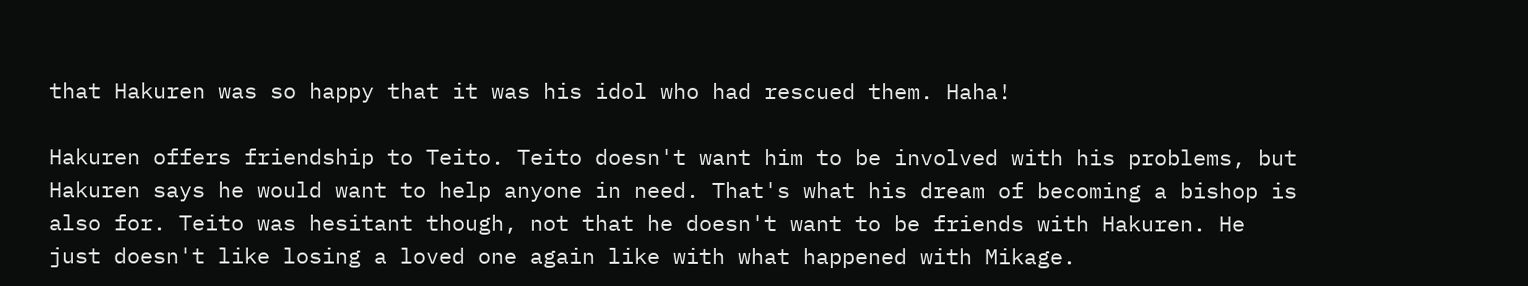that Hakuren was so happy that it was his idol who had rescued them. Haha!

Hakuren offers friendship to Teito. Teito doesn't want him to be involved with his problems, but Hakuren says he would want to help anyone in need. That's what his dream of becoming a bishop is also for. Teito was hesitant though, not that he doesn't want to be friends with Hakuren. He just doesn't like losing a loved one again like with what happened with Mikage.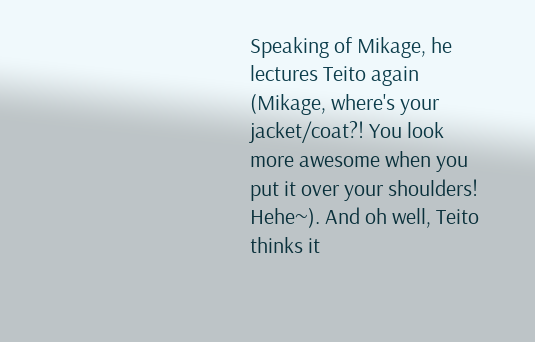Speaking of Mikage, he lectures Teito again (Mikage, where's your jacket/coat?! You look more awesome when you put it over your shoulders! Hehe~). And oh well, Teito thinks it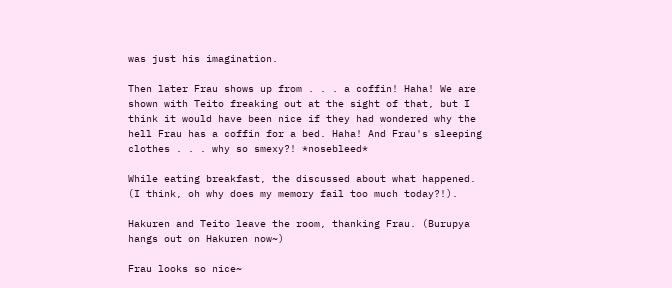was just his imagination.

Then later Frau shows up from . . . a coffin! Haha! We are shown with Teito freaking out at the sight of that, but I think it would have been nice if they had wondered why the hell Frau has a coffin for a bed. Haha! And Frau's sleeping clothes . . . why so smexy?! *nosebleed*

While eating breakfast, the discussed about what happened. (I think, oh why does my memory fail too much today?!).

Hakuren and Teito leave the room, thanking Frau. (Burupya hangs out on Hakuren now~)

Frau looks so nice~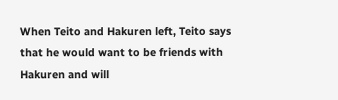When Teito and Hakuren left, Teito says that he would want to be friends with Hakuren and will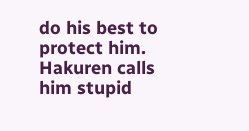do his best to protect him. Hakuren calls him stupid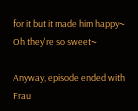for it but it made him happy~ Oh they're so sweet~

Anyway, episode ended with Frau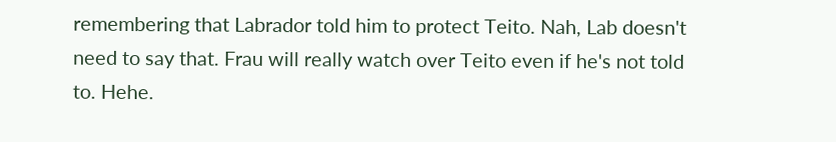remembering that Labrador told him to protect Teito. Nah, Lab doesn't need to say that. Frau will really watch over Teito even if he's not told to. Hehe.